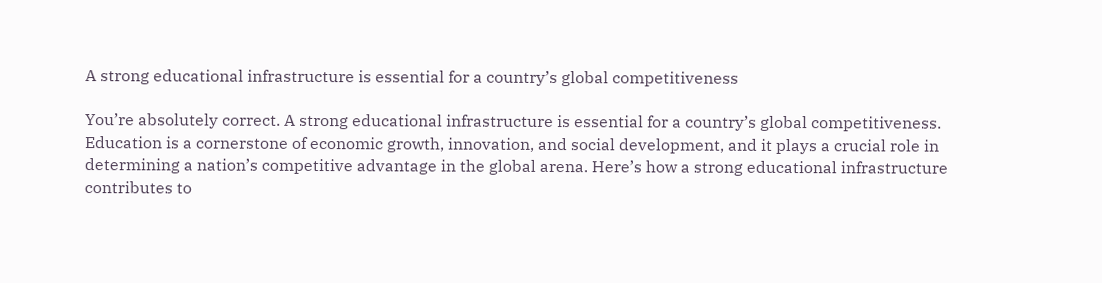A strong educational infrastructure is essential for a country’s global competitiveness

You’re absolutely correct. A strong educational infrastructure is essential for a country’s global competitiveness. Education is a cornerstone of economic growth, innovation, and social development, and it plays a crucial role in determining a nation’s competitive advantage in the global arena. Here’s how a strong educational infrastructure contributes to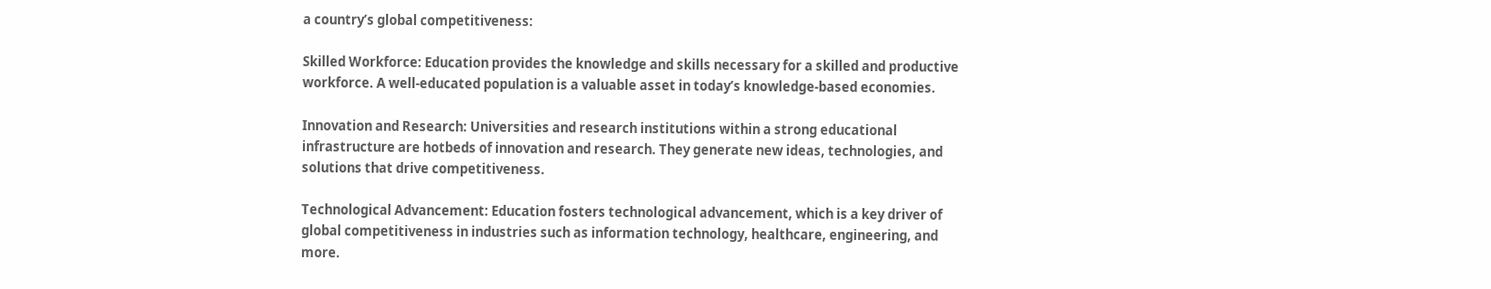a country’s global competitiveness:

Skilled Workforce: Education provides the knowledge and skills necessary for a skilled and productive workforce. A well-educated population is a valuable asset in today’s knowledge-based economies.

Innovation and Research: Universities and research institutions within a strong educational infrastructure are hotbeds of innovation and research. They generate new ideas, technologies, and solutions that drive competitiveness.

Technological Advancement: Education fosters technological advancement, which is a key driver of global competitiveness in industries such as information technology, healthcare, engineering, and more.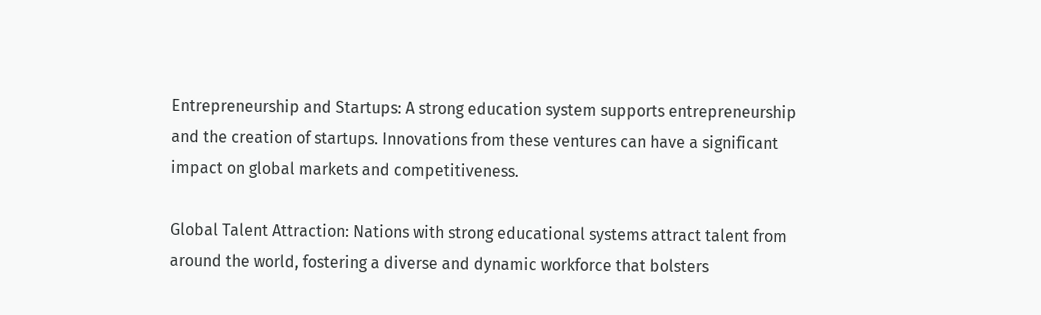Entrepreneurship and Startups: A strong education system supports entrepreneurship and the creation of startups. Innovations from these ventures can have a significant impact on global markets and competitiveness.

Global Talent Attraction: Nations with strong educational systems attract talent from around the world, fostering a diverse and dynamic workforce that bolsters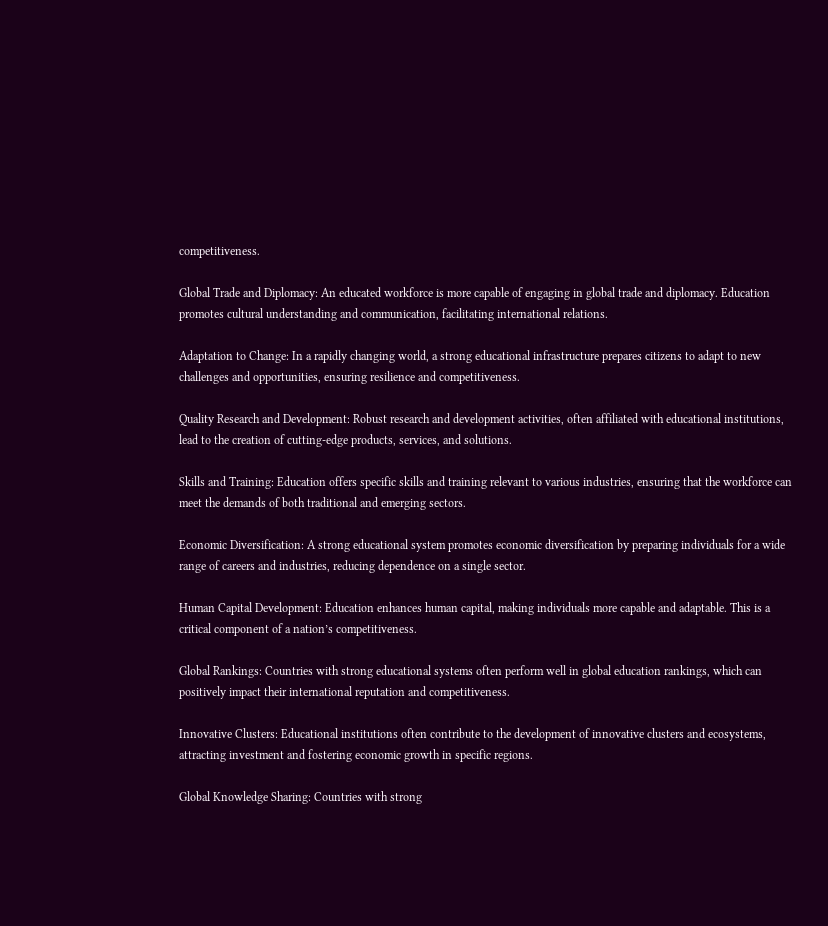competitiveness.

Global Trade and Diplomacy: An educated workforce is more capable of engaging in global trade and diplomacy. Education promotes cultural understanding and communication, facilitating international relations.

Adaptation to Change: In a rapidly changing world, a strong educational infrastructure prepares citizens to adapt to new challenges and opportunities, ensuring resilience and competitiveness.

Quality Research and Development: Robust research and development activities, often affiliated with educational institutions, lead to the creation of cutting-edge products, services, and solutions.

Skills and Training: Education offers specific skills and training relevant to various industries, ensuring that the workforce can meet the demands of both traditional and emerging sectors.

Economic Diversification: A strong educational system promotes economic diversification by preparing individuals for a wide range of careers and industries, reducing dependence on a single sector.

Human Capital Development: Education enhances human capital, making individuals more capable and adaptable. This is a critical component of a nation’s competitiveness.

Global Rankings: Countries with strong educational systems often perform well in global education rankings, which can positively impact their international reputation and competitiveness.

Innovative Clusters: Educational institutions often contribute to the development of innovative clusters and ecosystems, attracting investment and fostering economic growth in specific regions.

Global Knowledge Sharing: Countries with strong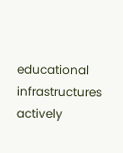educational infrastructures actively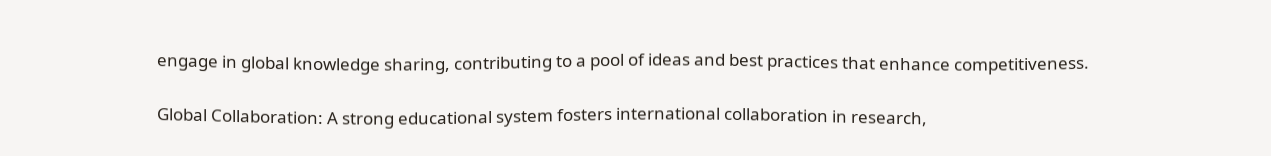engage in global knowledge sharing, contributing to a pool of ideas and best practices that enhance competitiveness.

Global Collaboration: A strong educational system fosters international collaboration in research,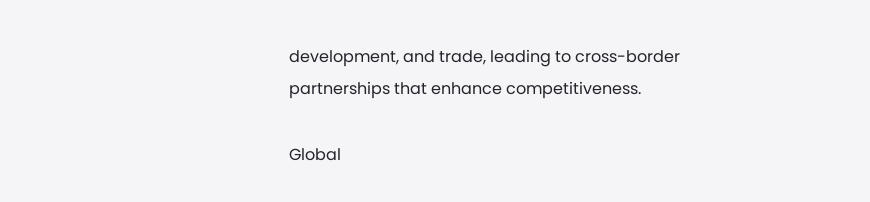development, and trade, leading to cross-border partnerships that enhance competitiveness.

Global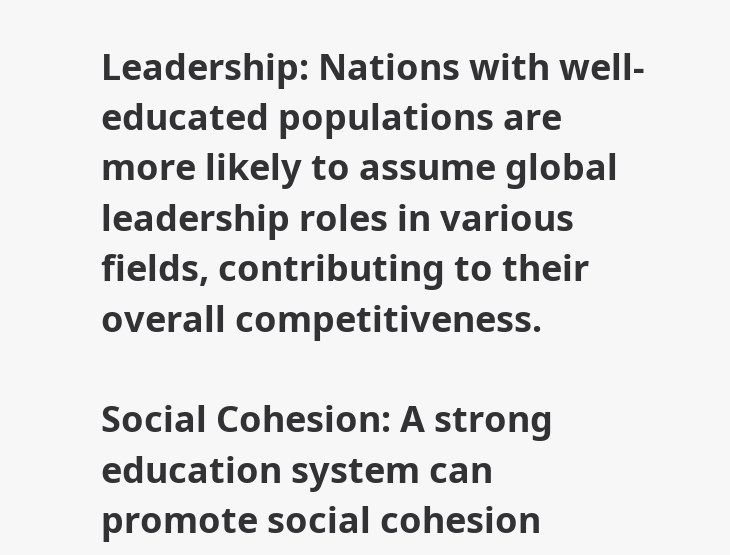Leadership: Nations with well-educated populations are more likely to assume global leadership roles in various fields, contributing to their overall competitiveness.

Social Cohesion: A strong education system can promote social cohesion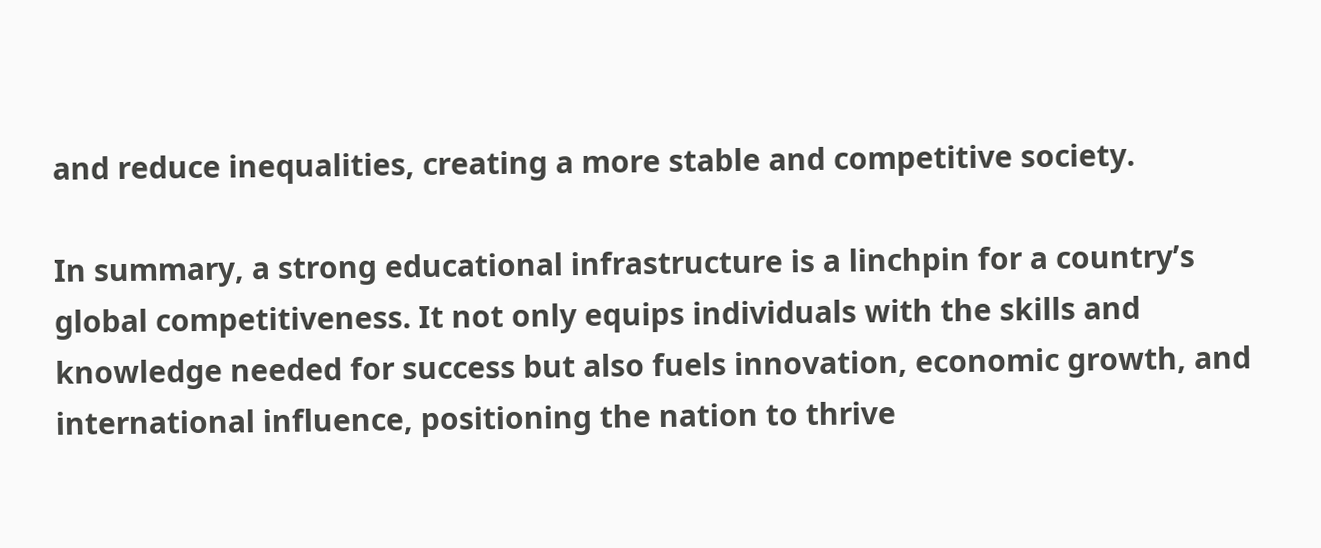and reduce inequalities, creating a more stable and competitive society.

In summary, a strong educational infrastructure is a linchpin for a country’s global competitiveness. It not only equips individuals with the skills and knowledge needed for success but also fuels innovation, economic growth, and international influence, positioning the nation to thrive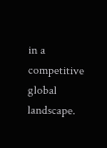in a competitive global landscape.